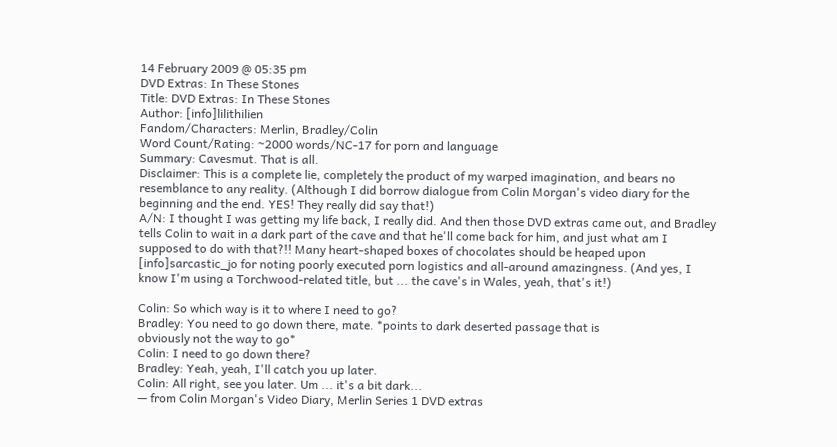14 February 2009 @ 05:35 pm
DVD Extras: In These Stones
Title: DVD Extras: In These Stones
Author: [info]lilithilien
Fandom/Characters: Merlin, Bradley/Colin
Word Count/Rating: ~2000 words/NC-17 for porn and language
Summary: Cavesmut. That is all.
Disclaimer: This is a complete lie, completely the product of my warped imagination, and bears no resemblance to any reality. (Although I did borrow dialogue from Colin Morgan's video diary for the beginning and the end. YES! They really did say that!)
A/N: I thought I was getting my life back, I really did. And then those DVD extras came out, and Bradley tells Colin to wait in a dark part of the cave and that he'll come back for him, and just what am I supposed to do with that?!! Many heart-shaped boxes of chocolates should be heaped upon [info]sarcastic_jo for noting poorly executed porn logistics and all-around amazingness. (And yes, I know I'm using a Torchwood-related title, but ... the cave's in Wales, yeah, that's it!)

Colin: So which way is it to where I need to go?
Bradley: You need to go down there, mate. *points to dark deserted passage that is
obviously not the way to go*
Colin: I need to go down there?
Bradley: Yeah, yeah, I'll catch you up later.
Colin: All right, see you later. Um ... it's a bit dark...
— from Colin Morgan's Video Diary, Merlin Series 1 DVD extras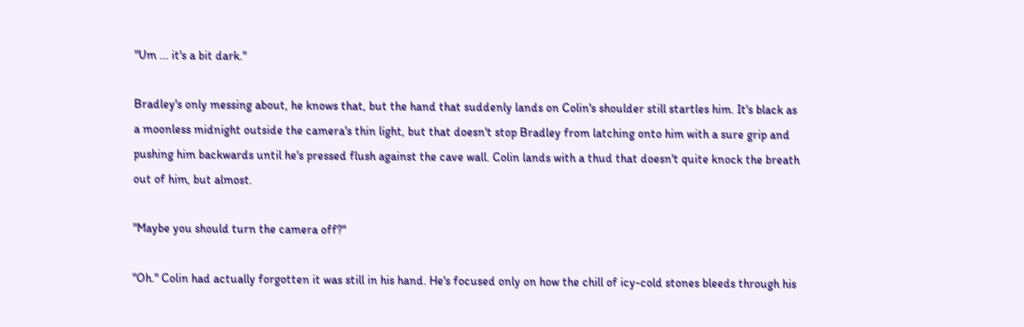"Um ... it's a bit dark."

Bradley's only messing about, he knows that, but the hand that suddenly lands on Colin's shoulder still startles him. It's black as a moonless midnight outside the camera's thin light, but that doesn't stop Bradley from latching onto him with a sure grip and pushing him backwards until he's pressed flush against the cave wall. Colin lands with a thud that doesn't quite knock the breath out of him, but almost.

"Maybe you should turn the camera off?"

"Oh." Colin had actually forgotten it was still in his hand. He's focused only on how the chill of icy-cold stones bleeds through his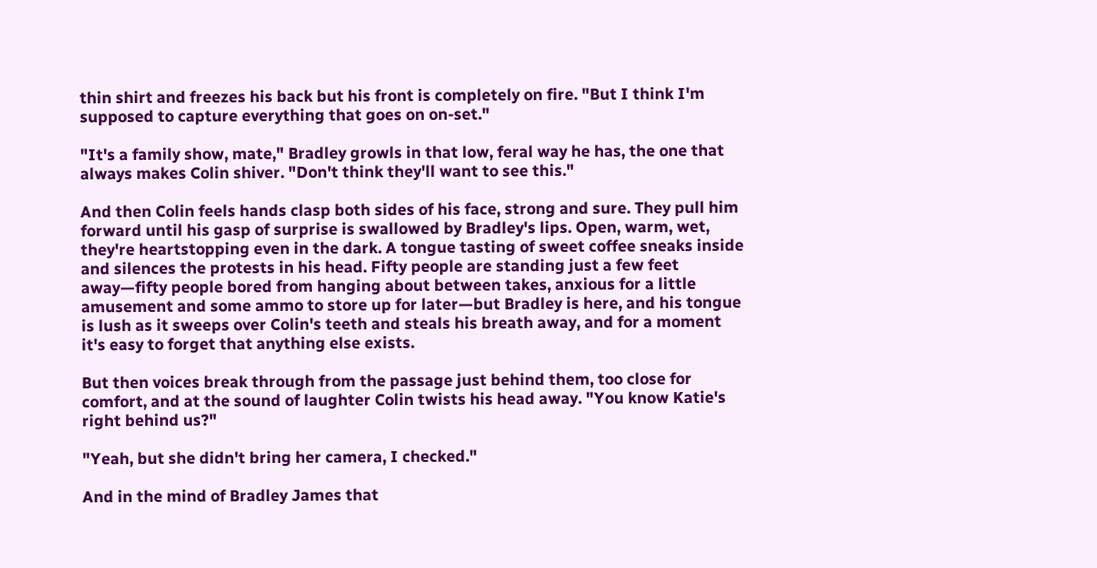thin shirt and freezes his back but his front is completely on fire. "But I think I'm supposed to capture everything that goes on on-set."

"It's a family show, mate," Bradley growls in that low, feral way he has, the one that always makes Colin shiver. "Don't think they'll want to see this."

And then Colin feels hands clasp both sides of his face, strong and sure. They pull him forward until his gasp of surprise is swallowed by Bradley's lips. Open, warm, wet, they're heartstopping even in the dark. A tongue tasting of sweet coffee sneaks inside and silences the protests in his head. Fifty people are standing just a few feet away—fifty people bored from hanging about between takes, anxious for a little amusement and some ammo to store up for later—but Bradley is here, and his tongue is lush as it sweeps over Colin's teeth and steals his breath away, and for a moment it's easy to forget that anything else exists.

But then voices break through from the passage just behind them, too close for comfort, and at the sound of laughter Colin twists his head away. "You know Katie's right behind us?"

"Yeah, but she didn't bring her camera, I checked."

And in the mind of Bradley James that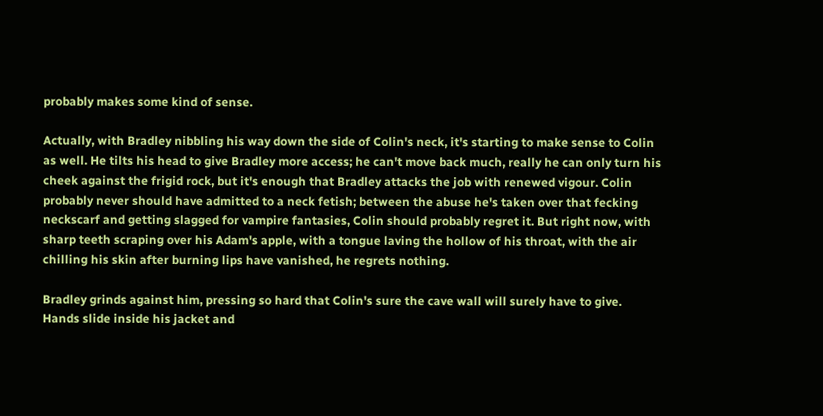probably makes some kind of sense.

Actually, with Bradley nibbling his way down the side of Colin's neck, it's starting to make sense to Colin as well. He tilts his head to give Bradley more access; he can't move back much, really he can only turn his cheek against the frigid rock, but it's enough that Bradley attacks the job with renewed vigour. Colin probably never should have admitted to a neck fetish; between the abuse he's taken over that fecking neckscarf and getting slagged for vampire fantasies, Colin should probably regret it. But right now, with sharp teeth scraping over his Adam's apple, with a tongue laving the hollow of his throat, with the air chilling his skin after burning lips have vanished, he regrets nothing.

Bradley grinds against him, pressing so hard that Colin's sure the cave wall will surely have to give. Hands slide inside his jacket and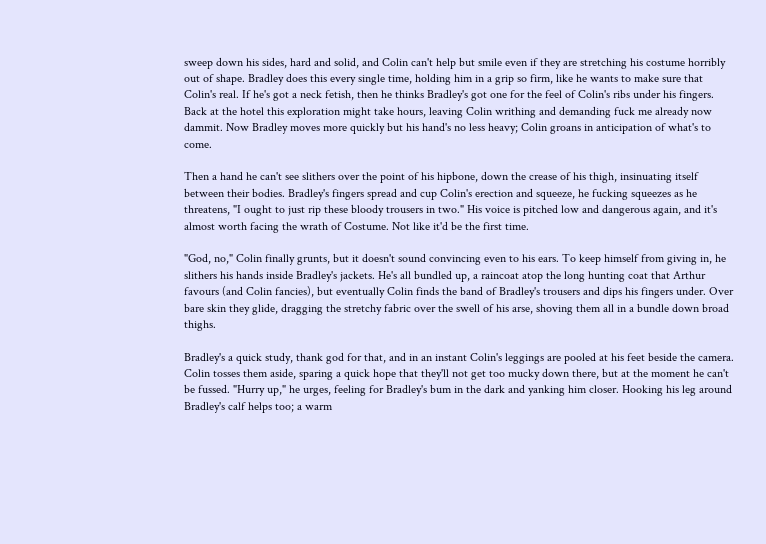sweep down his sides, hard and solid, and Colin can't help but smile even if they are stretching his costume horribly out of shape. Bradley does this every single time, holding him in a grip so firm, like he wants to make sure that Colin's real. If he's got a neck fetish, then he thinks Bradley's got one for the feel of Colin's ribs under his fingers. Back at the hotel this exploration might take hours, leaving Colin writhing and demanding fuck me already now dammit. Now Bradley moves more quickly but his hand's no less heavy; Colin groans in anticipation of what's to come.

Then a hand he can't see slithers over the point of his hipbone, down the crease of his thigh, insinuating itself between their bodies. Bradley's fingers spread and cup Colin's erection and squeeze, he fucking squeezes as he threatens, "I ought to just rip these bloody trousers in two." His voice is pitched low and dangerous again, and it's almost worth facing the wrath of Costume. Not like it'd be the first time.

"God, no," Colin finally grunts, but it doesn't sound convincing even to his ears. To keep himself from giving in, he slithers his hands inside Bradley's jackets. He's all bundled up, a raincoat atop the long hunting coat that Arthur favours (and Colin fancies), but eventually Colin finds the band of Bradley's trousers and dips his fingers under. Over bare skin they glide, dragging the stretchy fabric over the swell of his arse, shoving them all in a bundle down broad thighs.

Bradley's a quick study, thank god for that, and in an instant Colin's leggings are pooled at his feet beside the camera. Colin tosses them aside, sparing a quick hope that they'll not get too mucky down there, but at the moment he can't be fussed. "Hurry up," he urges, feeling for Bradley's bum in the dark and yanking him closer. Hooking his leg around Bradley's calf helps too; a warm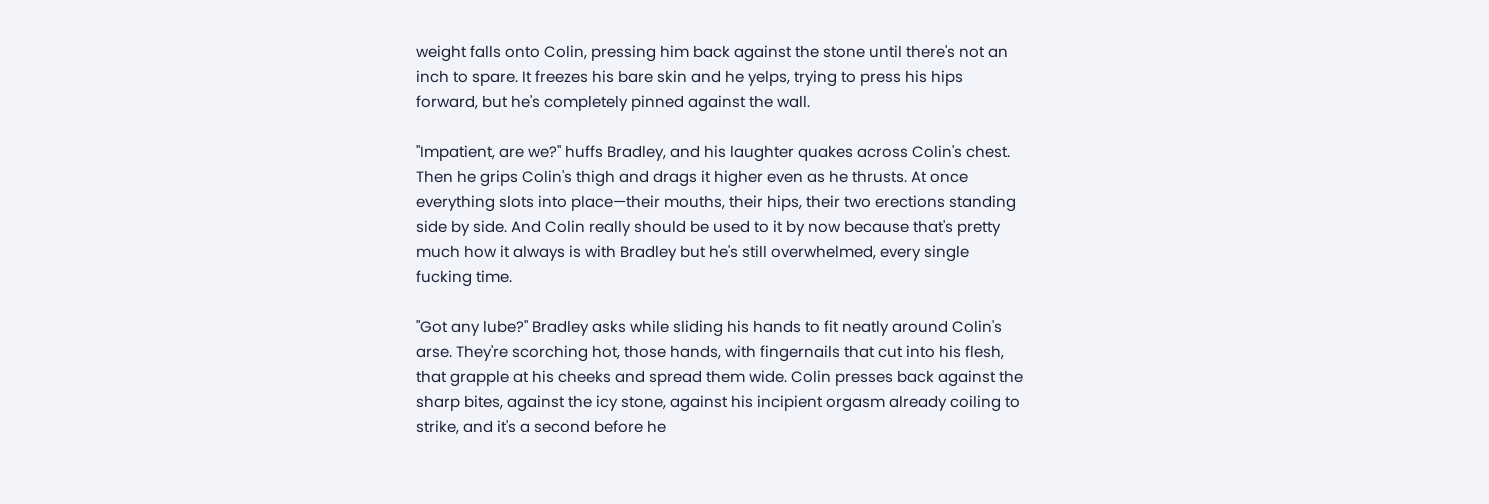weight falls onto Colin, pressing him back against the stone until there's not an inch to spare. It freezes his bare skin and he yelps, trying to press his hips forward, but he's completely pinned against the wall.

"Impatient, are we?" huffs Bradley, and his laughter quakes across Colin's chest. Then he grips Colin's thigh and drags it higher even as he thrusts. At once everything slots into place—their mouths, their hips, their two erections standing side by side. And Colin really should be used to it by now because that's pretty much how it always is with Bradley but he's still overwhelmed, every single fucking time.

"Got any lube?" Bradley asks while sliding his hands to fit neatly around Colin's arse. They're scorching hot, those hands, with fingernails that cut into his flesh, that grapple at his cheeks and spread them wide. Colin presses back against the sharp bites, against the icy stone, against his incipient orgasm already coiling to strike, and it's a second before he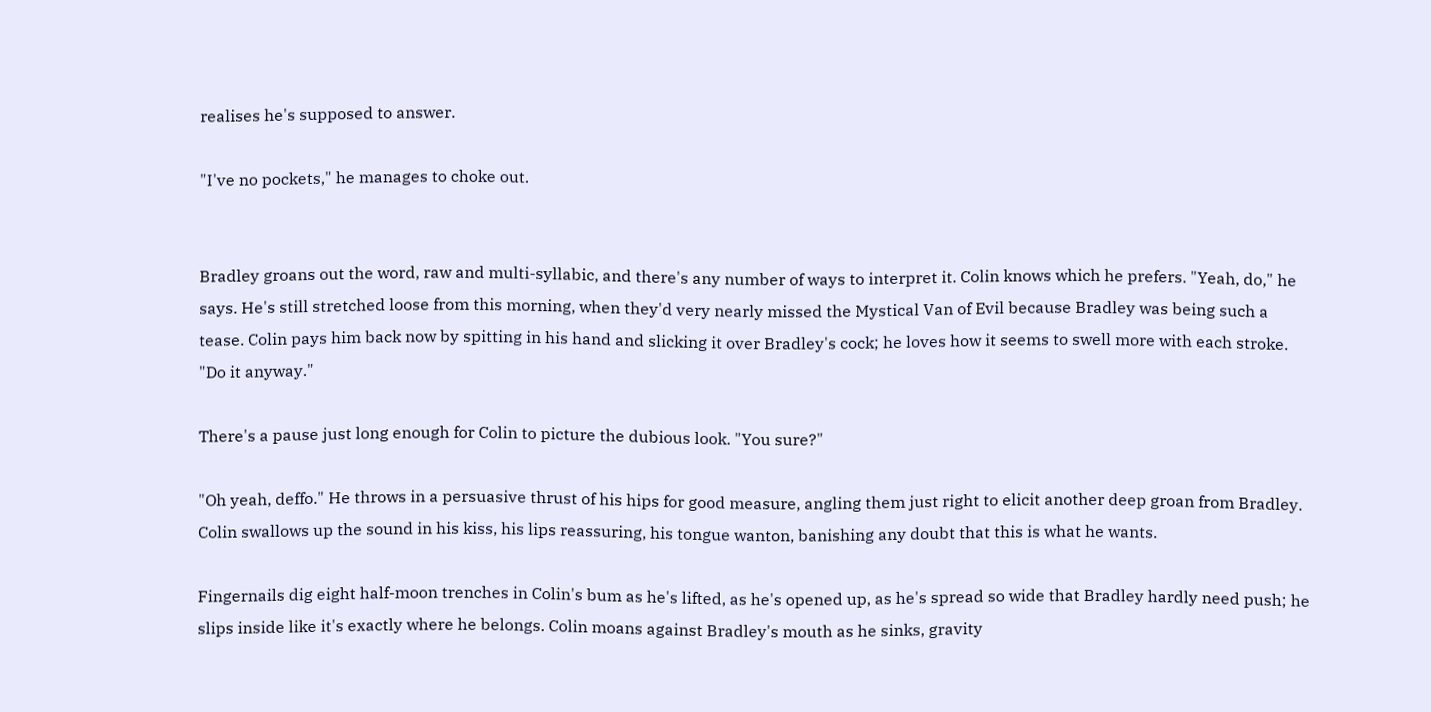realises he's supposed to answer.

"I've no pockets," he manages to choke out.


Bradley groans out the word, raw and multi-syllabic, and there's any number of ways to interpret it. Colin knows which he prefers. "Yeah, do," he says. He's still stretched loose from this morning, when they'd very nearly missed the Mystical Van of Evil because Bradley was being such a tease. Colin pays him back now by spitting in his hand and slicking it over Bradley's cock; he loves how it seems to swell more with each stroke. "Do it anyway."

There's a pause just long enough for Colin to picture the dubious look. "You sure?"

"Oh yeah, deffo." He throws in a persuasive thrust of his hips for good measure, angling them just right to elicit another deep groan from Bradley. Colin swallows up the sound in his kiss, his lips reassuring, his tongue wanton, banishing any doubt that this is what he wants.

Fingernails dig eight half-moon trenches in Colin's bum as he's lifted, as he's opened up, as he's spread so wide that Bradley hardly need push; he slips inside like it's exactly where he belongs. Colin moans against Bradley's mouth as he sinks, gravity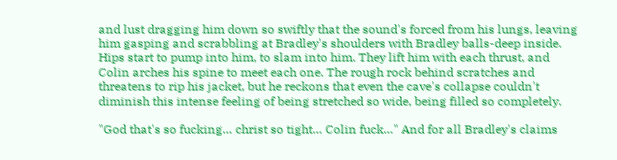and lust dragging him down so swiftly that the sound's forced from his lungs, leaving him gasping and scrabbling at Bradley's shoulders with Bradley balls-deep inside. Hips start to pump into him, to slam into him. They lift him with each thrust, and Colin arches his spine to meet each one. The rough rock behind scratches and threatens to rip his jacket, but he reckons that even the cave's collapse couldn't diminish this intense feeling of being stretched so wide, being filled so completely.

"God that's so fucking… christ so tight… Colin fuck…" And for all Bradley's claims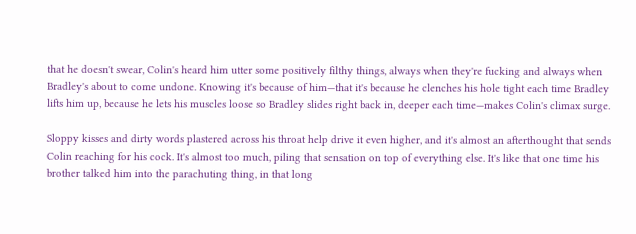that he doesn't swear, Colin's heard him utter some positively filthy things, always when they're fucking and always when Bradley's about to come undone. Knowing it's because of him—that it's because he clenches his hole tight each time Bradley lifts him up, because he lets his muscles loose so Bradley slides right back in, deeper each time—makes Colin's climax surge.

Sloppy kisses and dirty words plastered across his throat help drive it even higher, and it's almost an afterthought that sends Colin reaching for his cock. It's almost too much, piling that sensation on top of everything else. It's like that one time his brother talked him into the parachuting thing, in that long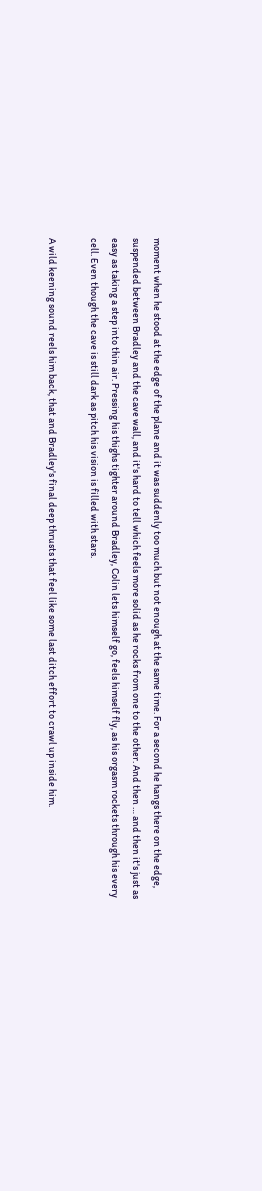moment when he stood at the edge of the plane and it was suddenly too much but not enough at the same time. For a second he hangs there on the edge, suspended between Bradley and the cave wall, and it's hard to tell which feels more solid as he rocks from one to the other. And then … and then it's just as easy as taking a step into thin air. Pressing his thighs tighter around Bradley, Colin lets himself go, feels himself fly, as his orgasm rockets through his every cell. Even though the cave is still dark as pitch his vision is filled with stars.

A wild keening sound reels him back, that and Bradley's final deep thrusts that feel like some last ditch effort to crawl up inside him.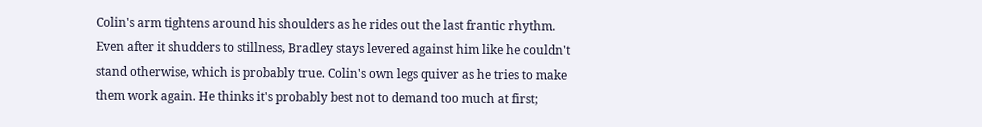Colin's arm tightens around his shoulders as he rides out the last frantic rhythm. Even after it shudders to stillness, Bradley stays levered against him like he couldn't stand otherwise, which is probably true. Colin's own legs quiver as he tries to make them work again. He thinks it's probably best not to demand too much at first;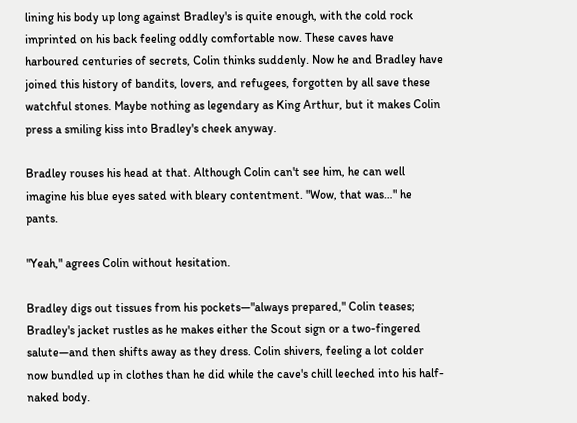lining his body up long against Bradley's is quite enough, with the cold rock imprinted on his back feeling oddly comfortable now. These caves have harboured centuries of secrets, Colin thinks suddenly. Now he and Bradley have joined this history of bandits, lovers, and refugees, forgotten by all save these watchful stones. Maybe nothing as legendary as King Arthur, but it makes Colin press a smiling kiss into Bradley's cheek anyway.

Bradley rouses his head at that. Although Colin can't see him, he can well imagine his blue eyes sated with bleary contentment. "Wow, that was…" he pants.

"Yeah," agrees Colin without hesitation.

Bradley digs out tissues from his pockets—"always prepared," Colin teases; Bradley's jacket rustles as he makes either the Scout sign or a two-fingered salute—and then shifts away as they dress. Colin shivers, feeling a lot colder now bundled up in clothes than he did while the cave's chill leeched into his half-naked body.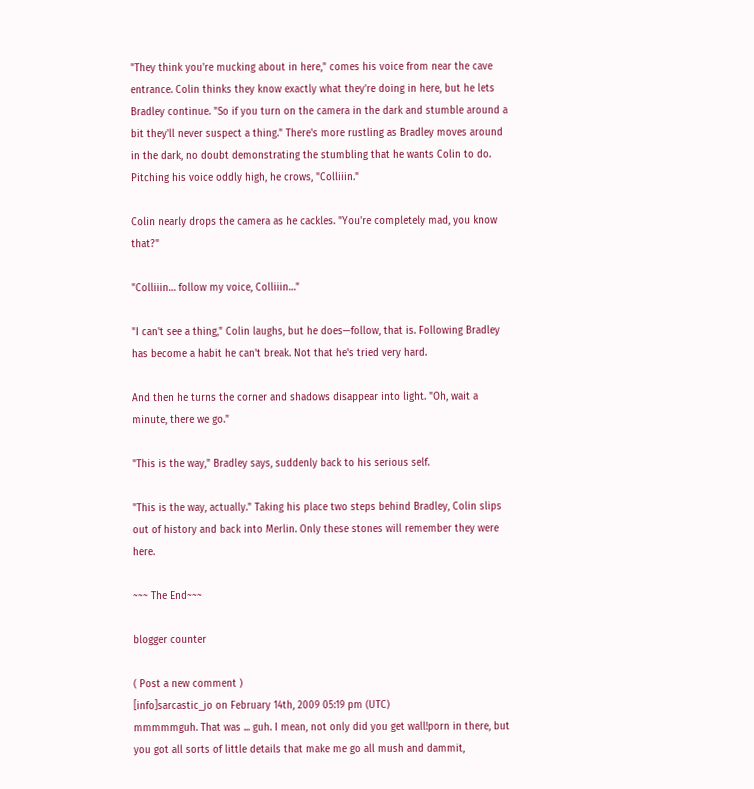"They think you're mucking about in here," comes his voice from near the cave entrance. Colin thinks they know exactly what they're doing in here, but he lets Bradley continue. "So if you turn on the camera in the dark and stumble around a bit they'll never suspect a thing." There's more rustling as Bradley moves around in the dark, no doubt demonstrating the stumbling that he wants Colin to do. Pitching his voice oddly high, he crows, "Colliiin."

Colin nearly drops the camera as he cackles. "You're completely mad, you know that?"

"Colliiin… follow my voice, Colliiin…"

"I can't see a thing," Colin laughs, but he does—follow, that is. Following Bradley has become a habit he can't break. Not that he's tried very hard.

And then he turns the corner and shadows disappear into light. "Oh, wait a minute, there we go."

"This is the way," Bradley says, suddenly back to his serious self.

"This is the way, actually." Taking his place two steps behind Bradley, Colin slips out of history and back into Merlin. Only these stones will remember they were here.

~~~ The End~~~

blogger counter

( Post a new comment )
[info]sarcastic_jo on February 14th, 2009 05:19 pm (UTC)
mmmmmguh. That was ... guh. I mean, not only did you get wall!porn in there, but you got all sorts of little details that make me go all mush and dammit,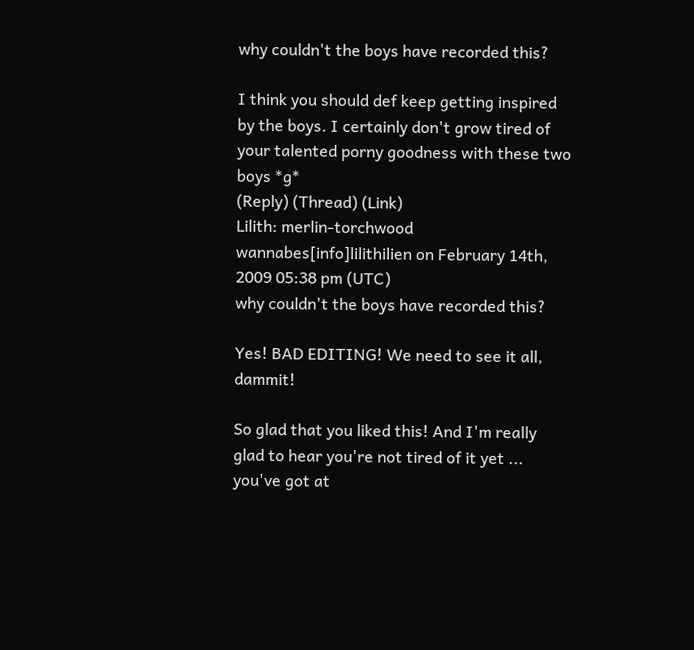why couldn't the boys have recorded this?

I think you should def keep getting inspired by the boys. I certainly don't grow tired of your talented porny goodness with these two boys *g*
(Reply) (Thread) (Link)
Lilith: merlin-torchwood wannabes[info]lilithilien on February 14th, 2009 05:38 pm (UTC)
why couldn't the boys have recorded this?

Yes! BAD EDITING! We need to see it all, dammit!

So glad that you liked this! And I'm really glad to hear you're not tired of it yet ... you've got at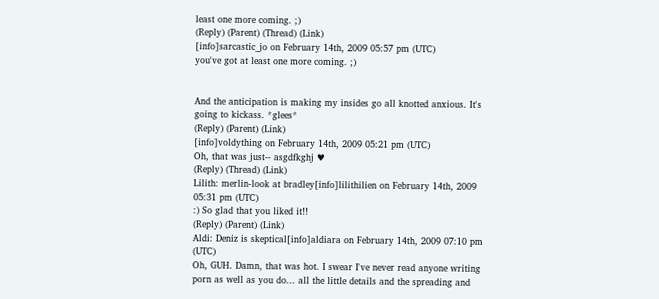least one more coming. ;)
(Reply) (Parent) (Thread) (Link)
[info]sarcastic_jo on February 14th, 2009 05:57 pm (UTC)
you've got at least one more coming. ;)


And the anticipation is making my insides go all knotted anxious. It's going to kickass. *glees*
(Reply) (Parent) (Link)
[info]voldything on February 14th, 2009 05:21 pm (UTC)
Oh, that was just-- asgdfkghj ♥
(Reply) (Thread) (Link)
Lilith: merlin-look at bradley[info]lilithilien on February 14th, 2009 05:31 pm (UTC)
:) So glad that you liked it!!
(Reply) (Parent) (Link)
Aldi: Deniz is skeptical[info]aldiara on February 14th, 2009 07:10 pm (UTC)
Oh, GUH. Damn, that was hot. I swear I've never read anyone writing porn as well as you do... all the little details and the spreading and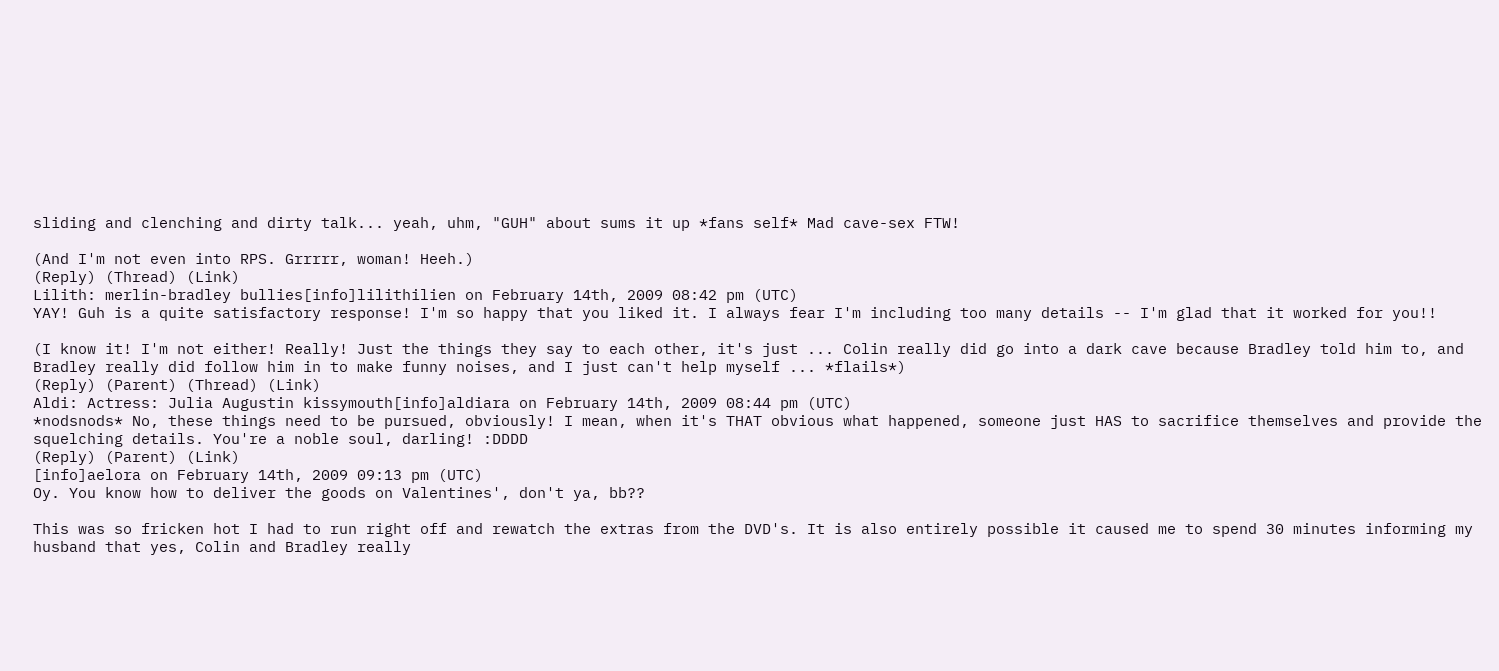sliding and clenching and dirty talk... yeah, uhm, "GUH" about sums it up *fans self* Mad cave-sex FTW!

(And I'm not even into RPS. Grrrrr, woman! Heeh.)
(Reply) (Thread) (Link)
Lilith: merlin-bradley bullies[info]lilithilien on February 14th, 2009 08:42 pm (UTC)
YAY! Guh is a quite satisfactory response! I'm so happy that you liked it. I always fear I'm including too many details -- I'm glad that it worked for you!!

(I know it! I'm not either! Really! Just the things they say to each other, it's just ... Colin really did go into a dark cave because Bradley told him to, and Bradley really did follow him in to make funny noises, and I just can't help myself ... *flails*)
(Reply) (Parent) (Thread) (Link)
Aldi: Actress: Julia Augustin kissymouth[info]aldiara on February 14th, 2009 08:44 pm (UTC)
*nodsnods* No, these things need to be pursued, obviously! I mean, when it's THAT obvious what happened, someone just HAS to sacrifice themselves and provide the squelching details. You're a noble soul, darling! :DDDD
(Reply) (Parent) (Link)
[info]aelora on February 14th, 2009 09:13 pm (UTC)
Oy. You know how to deliver the goods on Valentines', don't ya, bb??

This was so fricken hot I had to run right off and rewatch the extras from the DVD's. It is also entirely possible it caused me to spend 30 minutes informing my husband that yes, Colin and Bradley really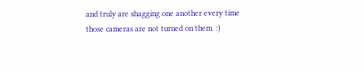and truly are shagging one another every time those cameras are not turned on them. :)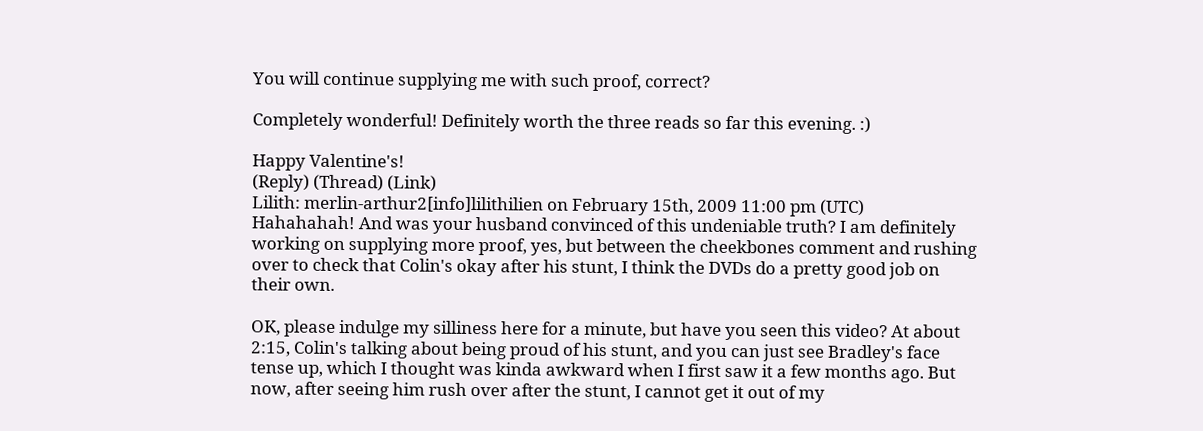You will continue supplying me with such proof, correct?

Completely wonderful! Definitely worth the three reads so far this evening. :)

Happy Valentine's!
(Reply) (Thread) (Link)
Lilith: merlin-arthur2[info]lilithilien on February 15th, 2009 11:00 pm (UTC)
Hahahahah! And was your husband convinced of this undeniable truth? I am definitely working on supplying more proof, yes, but between the cheekbones comment and rushing over to check that Colin's okay after his stunt, I think the DVDs do a pretty good job on their own.

OK, please indulge my silliness here for a minute, but have you seen this video? At about 2:15, Colin's talking about being proud of his stunt, and you can just see Bradley's face tense up, which I thought was kinda awkward when I first saw it a few months ago. But now, after seeing him rush over after the stunt, I cannot get it out of my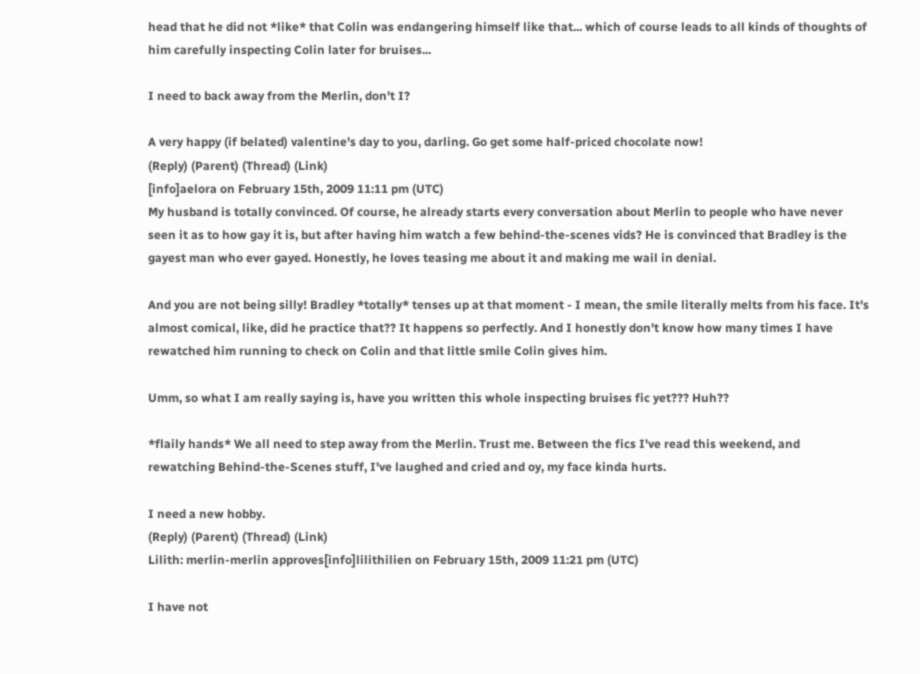head that he did not *like* that Colin was endangering himself like that... which of course leads to all kinds of thoughts of him carefully inspecting Colin later for bruises...

I need to back away from the Merlin, don't I?

A very happy (if belated) valentine's day to you, darling. Go get some half-priced chocolate now!
(Reply) (Parent) (Thread) (Link)
[info]aelora on February 15th, 2009 11:11 pm (UTC)
My husband is totally convinced. Of course, he already starts every conversation about Merlin to people who have never seen it as to how gay it is, but after having him watch a few behind-the-scenes vids? He is convinced that Bradley is the gayest man who ever gayed. Honestly, he loves teasing me about it and making me wail in denial.

And you are not being silly! Bradley *totally* tenses up at that moment - I mean, the smile literally melts from his face. It's almost comical, like, did he practice that?? It happens so perfectly. And I honestly don't know how many times I have rewatched him running to check on Colin and that little smile Colin gives him.

Umm, so what I am really saying is, have you written this whole inspecting bruises fic yet??? Huh??

*flaily hands* We all need to step away from the Merlin. Trust me. Between the fics I've read this weekend, and rewatching Behind-the-Scenes stuff, I've laughed and cried and oy, my face kinda hurts.

I need a new hobby.
(Reply) (Parent) (Thread) (Link)
Lilith: merlin-merlin approves[info]lilithilien on February 15th, 2009 11:21 pm (UTC)

I have not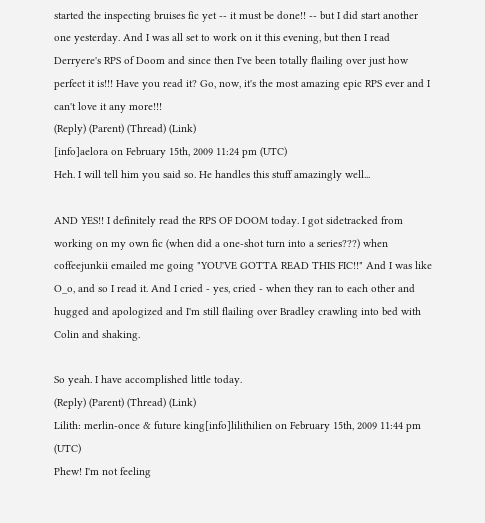started the inspecting bruises fic yet -- it must be done!! -- but I did start another one yesterday. And I was all set to work on it this evening, but then I read Derryere's RPS of Doom and since then I've been totally flailing over just how perfect it is!!! Have you read it? Go, now, it's the most amazing epic RPS ever and I can't love it any more!!!
(Reply) (Parent) (Thread) (Link)
[info]aelora on February 15th, 2009 11:24 pm (UTC)
Heh. I will tell him you said so. He handles this stuff amazingly well...

AND YES!! I definitely read the RPS OF DOOM today. I got sidetracked from working on my own fic (when did a one-shot turn into a series???) when coffeejunkii emailed me going "YOU'VE GOTTA READ THIS FIC!!" And I was like O_o, and so I read it. And I cried - yes, cried - when they ran to each other and hugged and apologized and I'm still flailing over Bradley crawling into bed with Colin and shaking.

So yeah. I have accomplished little today.
(Reply) (Parent) (Thread) (Link)
Lilith: merlin-once & future king[info]lilithilien on February 15th, 2009 11:44 pm (UTC)
Phew! I'm not feeling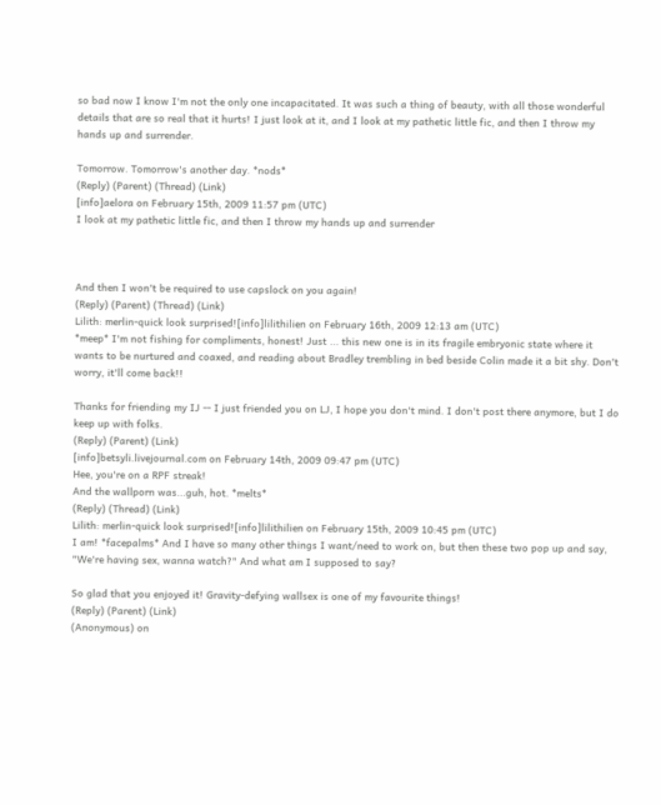so bad now I know I'm not the only one incapacitated. It was such a thing of beauty, with all those wonderful details that are so real that it hurts! I just look at it, and I look at my pathetic little fic, and then I throw my hands up and surrender.

Tomorrow. Tomorrow's another day. *nods*
(Reply) (Parent) (Thread) (Link)
[info]aelora on February 15th, 2009 11:57 pm (UTC)
I look at my pathetic little fic, and then I throw my hands up and surrender



And then I won't be required to use capslock on you again!
(Reply) (Parent) (Thread) (Link)
Lilith: merlin-quick look surprised![info]lilithilien on February 16th, 2009 12:13 am (UTC)
*meep* I'm not fishing for compliments, honest! Just ... this new one is in its fragile embryonic state where it wants to be nurtured and coaxed, and reading about Bradley trembling in bed beside Colin made it a bit shy. Don't worry, it'll come back!!

Thanks for friending my IJ -- I just friended you on LJ, I hope you don't mind. I don't post there anymore, but I do keep up with folks.
(Reply) (Parent) (Link)
[info]betsyli.livejournal.com on February 14th, 2009 09:47 pm (UTC)
Hee, you're on a RPF streak!
And the wallporn was...guh, hot. *melts*
(Reply) (Thread) (Link)
Lilith: merlin-quick look surprised![info]lilithilien on February 15th, 2009 10:45 pm (UTC)
I am! *facepalms* And I have so many other things I want/need to work on, but then these two pop up and say, "We're having sex, wanna watch?" And what am I supposed to say?

So glad that you enjoyed it! Gravity-defying wallsex is one of my favourite things!
(Reply) (Parent) (Link)
(Anonymous) on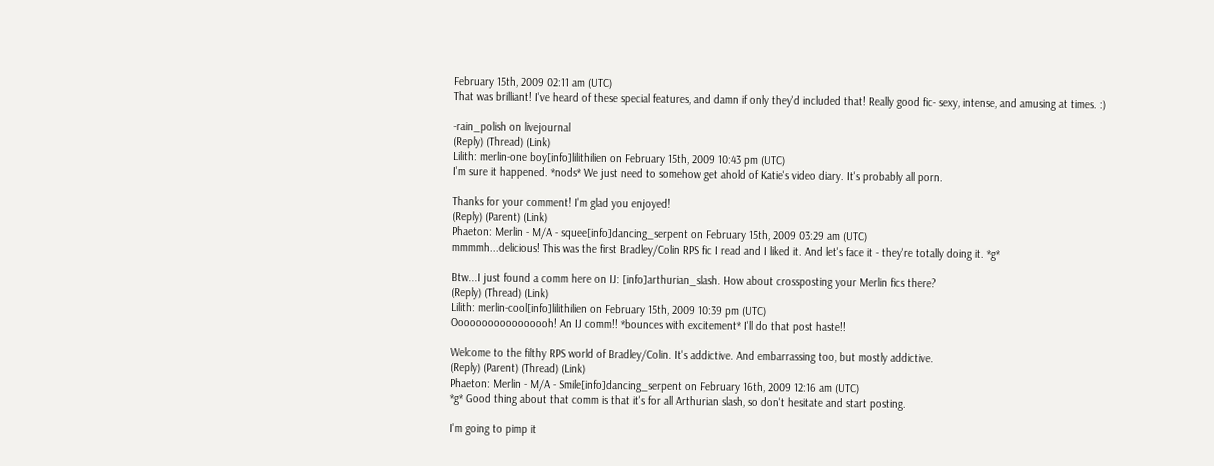February 15th, 2009 02:11 am (UTC)
That was brilliant! I've heard of these special features, and damn if only they'd included that! Really good fic- sexy, intense, and amusing at times. :)

-rain_polish on livejournal
(Reply) (Thread) (Link)
Lilith: merlin-one boy[info]lilithilien on February 15th, 2009 10:43 pm (UTC)
I'm sure it happened. *nods* We just need to somehow get ahold of Katie's video diary. It's probably all porn.

Thanks for your comment! I'm glad you enjoyed!
(Reply) (Parent) (Link)
Phaeton: Merlin - M/A - squee[info]dancing_serpent on February 15th, 2009 03:29 am (UTC)
mmmmh...delicious! This was the first Bradley/Colin RPS fic I read and I liked it. And let's face it - they're totally doing it. *g*

Btw...I just found a comm here on IJ: [info]arthurian_slash. How about crossposting your Merlin fics there?
(Reply) (Thread) (Link)
Lilith: merlin-cool[info]lilithilien on February 15th, 2009 10:39 pm (UTC)
Ooooooooooooooooh! An IJ comm!! *bounces with excitement* I'll do that post haste!!

Welcome to the filthy RPS world of Bradley/Colin. It's addictive. And embarrassing too, but mostly addictive.
(Reply) (Parent) (Thread) (Link)
Phaeton: Merlin - M/A - Smile[info]dancing_serpent on February 16th, 2009 12:16 am (UTC)
*g* Good thing about that comm is that it's for all Arthurian slash, so don't hesitate and start posting.

I'm going to pimp it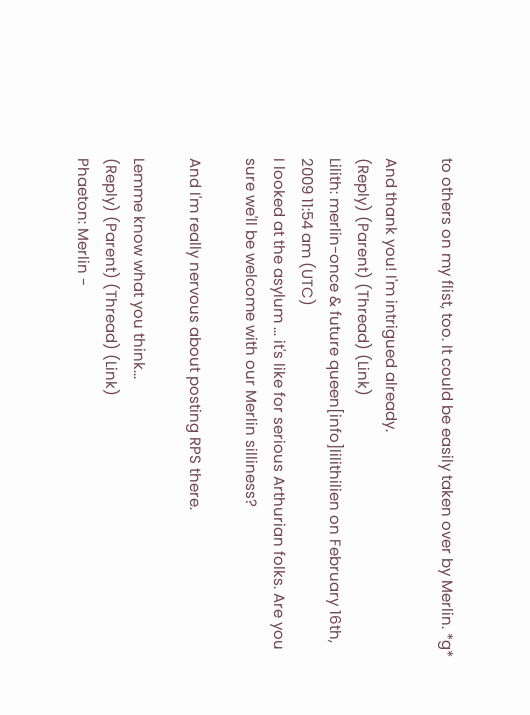to others on my flist, too. It could be easily taken over by Merlin. *g*

And thank you! I'm intrigued already.
(Reply) (Parent) (Thread) (Link)
Lilith: merlin-once & future queen[info]lilithilien on February 16th, 2009 11:54 am (UTC)
I looked at the asylum ... it's like for serious Arthurian folks. Are you sure we'll be welcome with our Merlin silliness?

And I'm really nervous about posting RPS there.

Lemme know what you think...
(Reply) (Parent) (Thread) (Link)
Phaeton: Merlin -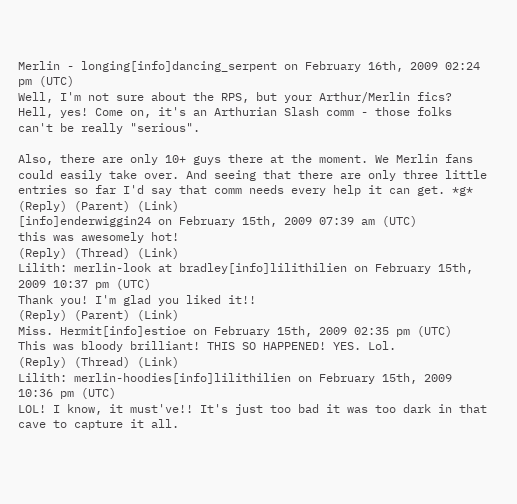Merlin - longing[info]dancing_serpent on February 16th, 2009 02:24 pm (UTC)
Well, I'm not sure about the RPS, but your Arthur/Merlin fics? Hell, yes! Come on, it's an Arthurian Slash comm - those folks can't be really "serious".

Also, there are only 10+ guys there at the moment. We Merlin fans could easily take over. And seeing that there are only three little entries so far I'd say that comm needs every help it can get. *g*
(Reply) (Parent) (Link)
[info]enderwiggin24 on February 15th, 2009 07:39 am (UTC)
this was awesomely hot!
(Reply) (Thread) (Link)
Lilith: merlin-look at bradley[info]lilithilien on February 15th, 2009 10:37 pm (UTC)
Thank you! I'm glad you liked it!!
(Reply) (Parent) (Link)
Miss. Hermit[info]estioe on February 15th, 2009 02:35 pm (UTC)
This was bloody brilliant! THIS SO HAPPENED! YES. Lol.
(Reply) (Thread) (Link)
Lilith: merlin-hoodies[info]lilithilien on February 15th, 2009 10:36 pm (UTC)
LOL! I know, it must've!! It's just too bad it was too dark in that cave to capture it all.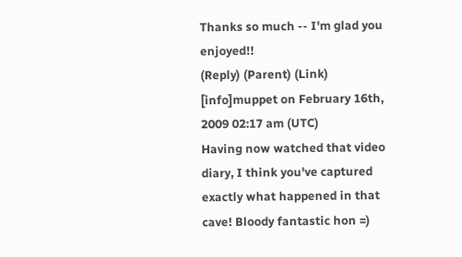Thanks so much -- I'm glad you enjoyed!!
(Reply) (Parent) (Link)
[info]muppet on February 16th, 2009 02:17 am (UTC)
Having now watched that video diary, I think you've captured exactly what happened in that cave! Bloody fantastic hon =)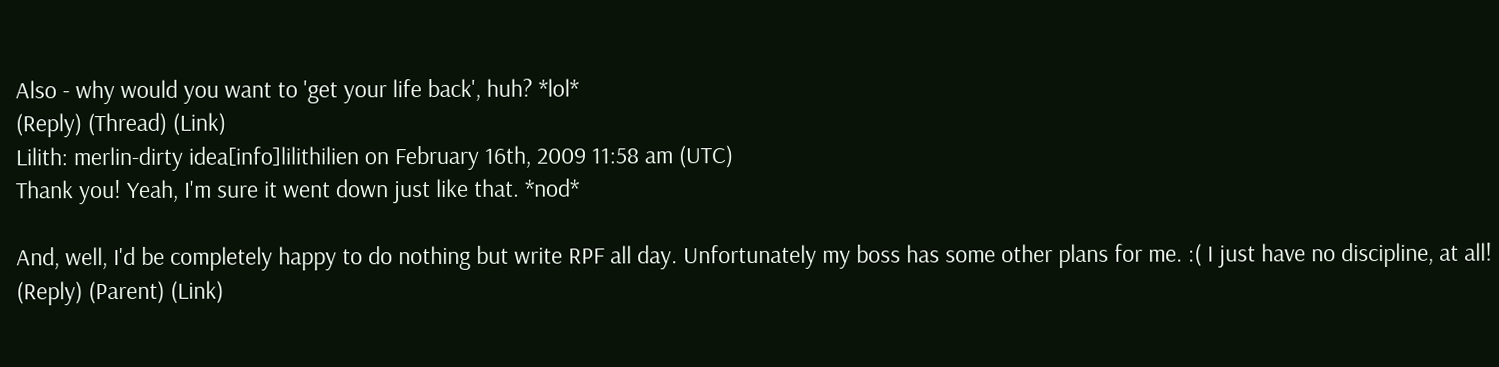Also - why would you want to 'get your life back', huh? *lol*
(Reply) (Thread) (Link)
Lilith: merlin-dirty idea[info]lilithilien on February 16th, 2009 11:58 am (UTC)
Thank you! Yeah, I'm sure it went down just like that. *nod*

And, well, I'd be completely happy to do nothing but write RPF all day. Unfortunately my boss has some other plans for me. :( I just have no discipline, at all!
(Reply) (Parent) (Link)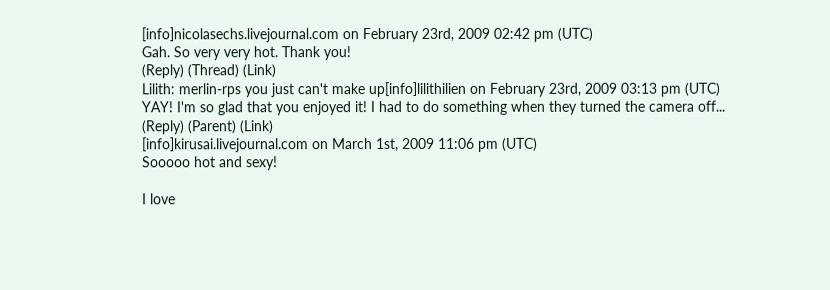[info]nicolasechs.livejournal.com on February 23rd, 2009 02:42 pm (UTC)
Gah. So very very hot. Thank you!
(Reply) (Thread) (Link)
Lilith: merlin-rps you just can't make up[info]lilithilien on February 23rd, 2009 03:13 pm (UTC)
YAY! I'm so glad that you enjoyed it! I had to do something when they turned the camera off...
(Reply) (Parent) (Link)
[info]kirusai.livejournal.com on March 1st, 2009 11:06 pm (UTC)
Sooooo hot and sexy!

I love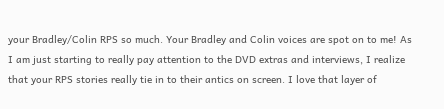your Bradley/Colin RPS so much. Your Bradley and Colin voices are spot on to me! As I am just starting to really pay attention to the DVD extras and interviews, I realize that your RPS stories really tie in to their antics on screen. I love that layer of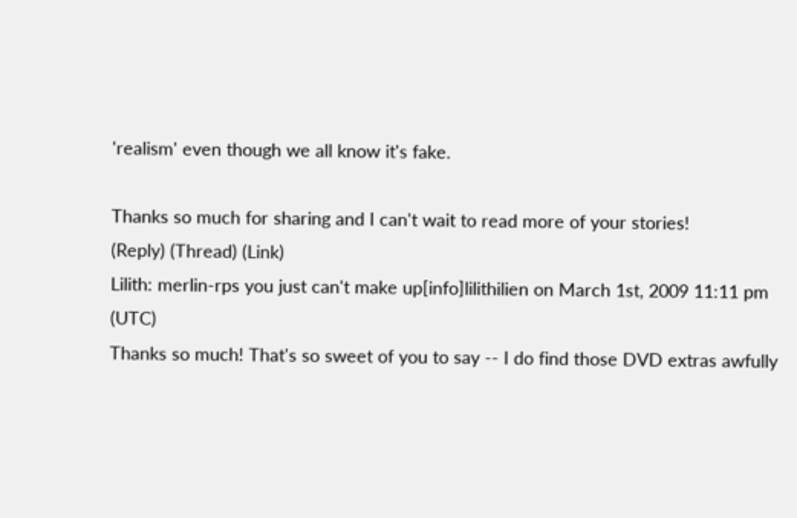'realism' even though we all know it's fake.

Thanks so much for sharing and I can't wait to read more of your stories!
(Reply) (Thread) (Link)
Lilith: merlin-rps you just can't make up[info]lilithilien on March 1st, 2009 11:11 pm (UTC)
Thanks so much! That's so sweet of you to say -- I do find those DVD extras awfully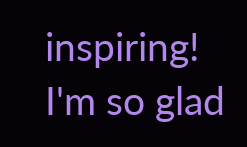inspiring! I'm so glad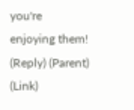you're enjoying them!
(Reply) (Parent) (Link)